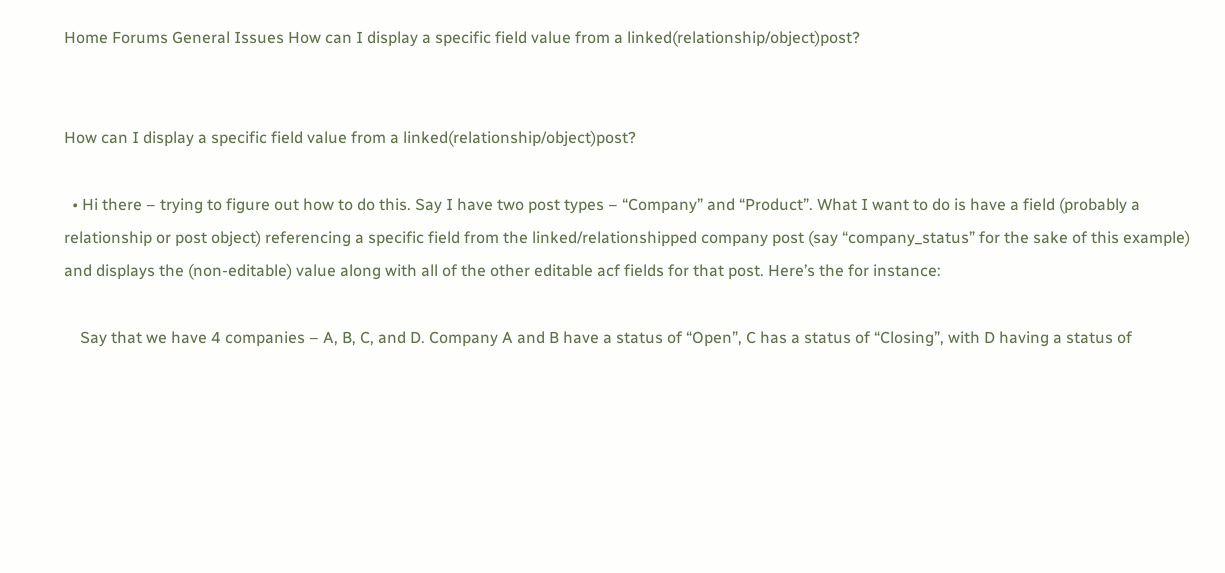Home Forums General Issues How can I display a specific field value from a linked(relationship/object)post?


How can I display a specific field value from a linked(relationship/object)post?

  • Hi there – trying to figure out how to do this. Say I have two post types – “Company” and “Product”. What I want to do is have a field (probably a relationship or post object) referencing a specific field from the linked/relationshipped company post (say “company_status” for the sake of this example) and displays the (non-editable) value along with all of the other editable acf fields for that post. Here’s the for instance:

    Say that we have 4 companies – A, B, C, and D. Company A and B have a status of “Open”, C has a status of “Closing”, with D having a status of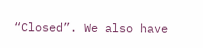“Closed”. We also have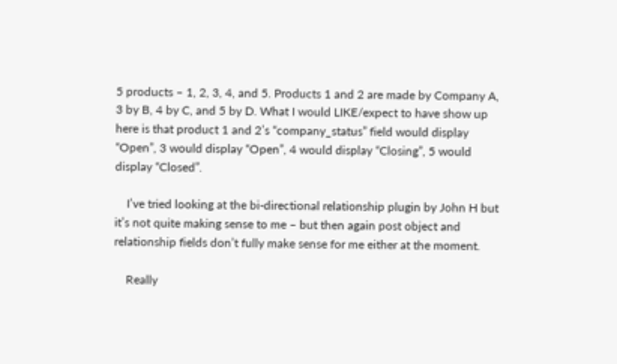5 products – 1, 2, 3, 4, and 5. Products 1 and 2 are made by Company A, 3 by B, 4 by C, and 5 by D. What I would LIKE/expect to have show up here is that product 1 and 2’s “company_status” field would display “Open”, 3 would display “Open”, 4 would display “Closing”, 5 would display “Closed”.

    I’ve tried looking at the bi-directional relationship plugin by John H but it’s not quite making sense to me – but then again post object and relationship fields don’t fully make sense for me either at the moment.

    Really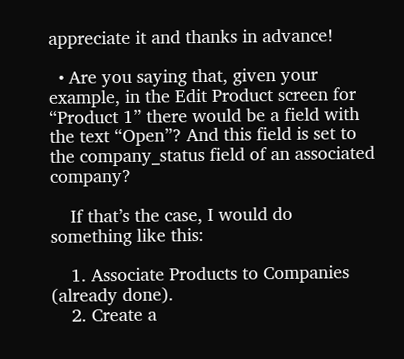appreciate it and thanks in advance!

  • Are you saying that, given your example, in the Edit Product screen for “Product 1” there would be a field with the text “Open”? And this field is set to the company_status field of an associated company?

    If that’s the case, I would do something like this:

    1. Associate Products to Companies (already done).
    2. Create a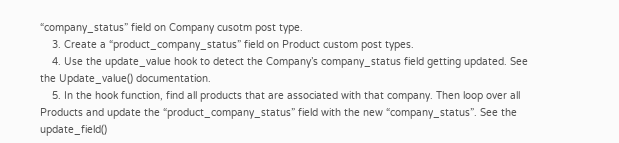“company_status” field on Company cusotm post type.
    3. Create a “product_company_status” field on Product custom post types.
    4. Use the update_value hook to detect the Company’s company_status field getting updated. See the Update_value() documentation.
    5. In the hook function, find all products that are associated with that company. Then loop over all Products and update the “product_company_status” field with the new “company_status”. See the update_field()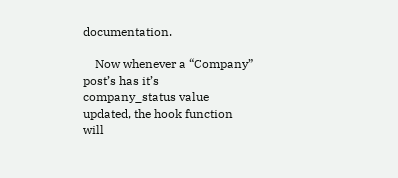documentation.

    Now whenever a “Company” post’s has it’s company_status value updated, the hook function will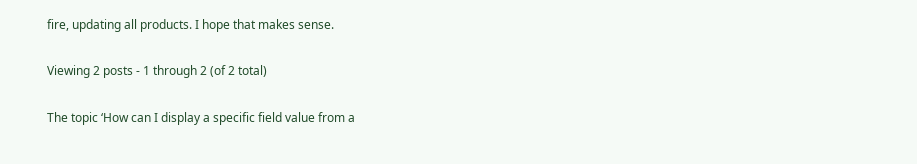fire, updating all products. I hope that makes sense.

Viewing 2 posts - 1 through 2 (of 2 total)

The topic ‘How can I display a specific field value from a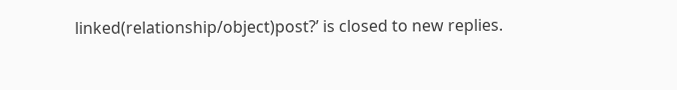linked(relationship/object)post?’ is closed to new replies.